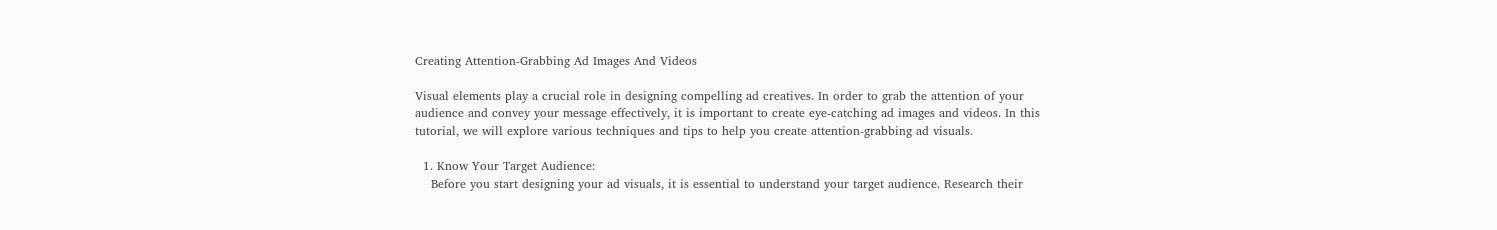Creating Attention-Grabbing Ad Images And Videos

Visual elements play a crucial role in designing compelling ad creatives. In order to grab the attention of your audience and convey your message effectively, it is important to create eye-catching ad images and videos. In this tutorial, we will explore various techniques and tips to help you create attention-grabbing ad visuals.

  1. Know Your Target Audience:
    Before you start designing your ad visuals, it is essential to understand your target audience. Research their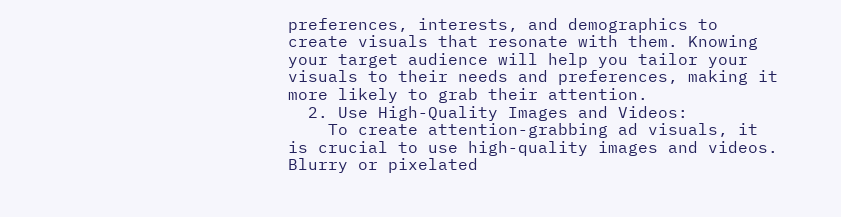preferences, interests, and demographics to create visuals that resonate with them. Knowing your target audience will help you tailor your visuals to their needs and preferences, making it more likely to grab their attention.
  2. Use High-Quality Images and Videos:
    To create attention-grabbing ad visuals, it is crucial to use high-quality images and videos. Blurry or pixelated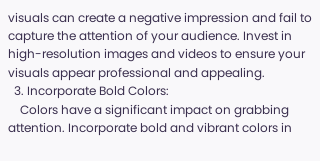visuals can create a negative impression and fail to capture the attention of your audience. Invest in high-resolution images and videos to ensure your visuals appear professional and appealing.
  3. Incorporate Bold Colors:
    Colors have a significant impact on grabbing attention. Incorporate bold and vibrant colors in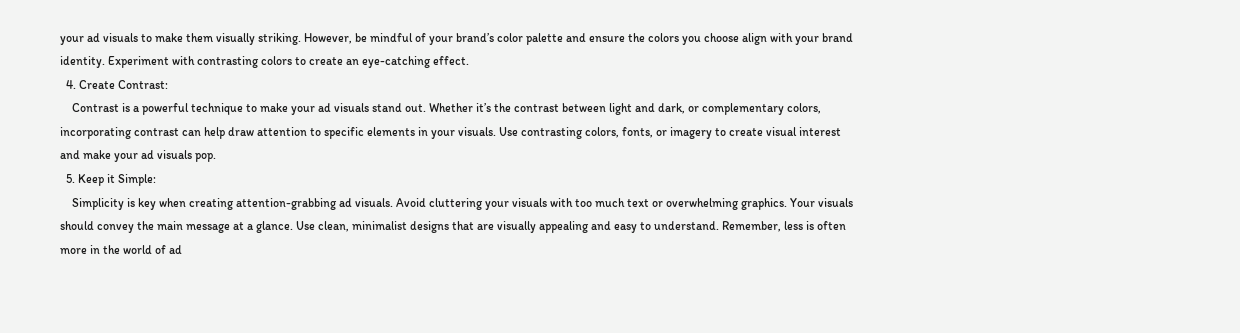your ad visuals to make them visually striking. However, be mindful of your brand’s color palette and ensure the colors you choose align with your brand identity. Experiment with contrasting colors to create an eye-catching effect.
  4. Create Contrast:
    Contrast is a powerful technique to make your ad visuals stand out. Whether it’s the contrast between light and dark, or complementary colors, incorporating contrast can help draw attention to specific elements in your visuals. Use contrasting colors, fonts, or imagery to create visual interest and make your ad visuals pop.
  5. Keep it Simple:
    Simplicity is key when creating attention-grabbing ad visuals. Avoid cluttering your visuals with too much text or overwhelming graphics. Your visuals should convey the main message at a glance. Use clean, minimalist designs that are visually appealing and easy to understand. Remember, less is often more in the world of ad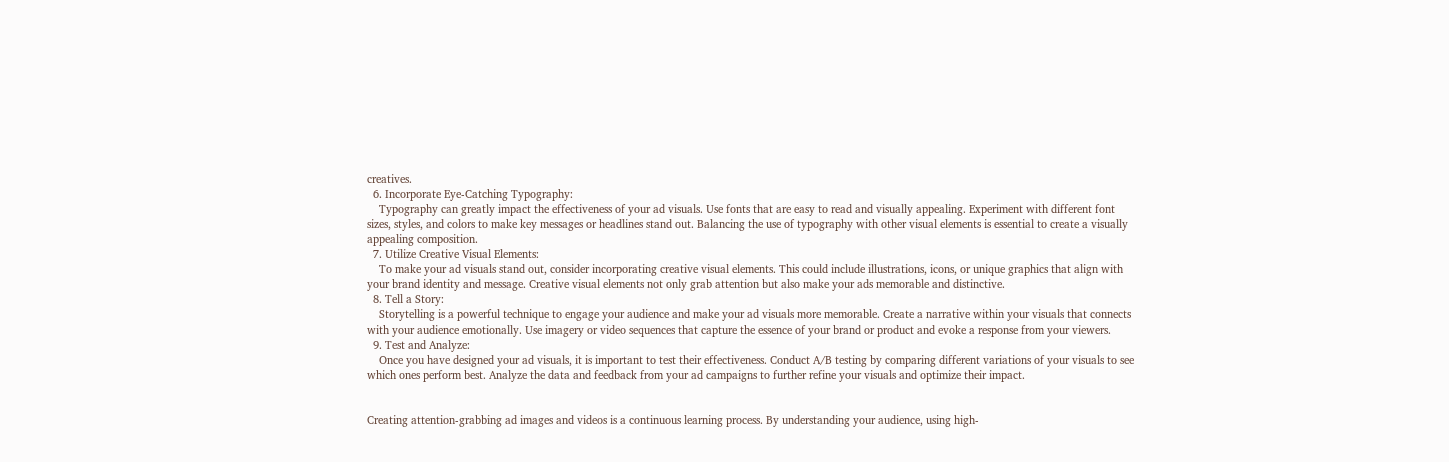creatives.
  6. Incorporate Eye-Catching Typography:
    Typography can greatly impact the effectiveness of your ad visuals. Use fonts that are easy to read and visually appealing. Experiment with different font sizes, styles, and colors to make key messages or headlines stand out. Balancing the use of typography with other visual elements is essential to create a visually appealing composition.
  7. Utilize Creative Visual Elements:
    To make your ad visuals stand out, consider incorporating creative visual elements. This could include illustrations, icons, or unique graphics that align with your brand identity and message. Creative visual elements not only grab attention but also make your ads memorable and distinctive.
  8. Tell a Story:
    Storytelling is a powerful technique to engage your audience and make your ad visuals more memorable. Create a narrative within your visuals that connects with your audience emotionally. Use imagery or video sequences that capture the essence of your brand or product and evoke a response from your viewers.
  9. Test and Analyze:
    Once you have designed your ad visuals, it is important to test their effectiveness. Conduct A/B testing by comparing different variations of your visuals to see which ones perform best. Analyze the data and feedback from your ad campaigns to further refine your visuals and optimize their impact.


Creating attention-grabbing ad images and videos is a continuous learning process. By understanding your audience, using high-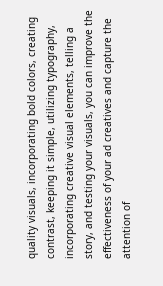quality visuals, incorporating bold colors, creating contrast, keeping it simple, utilizing typography, incorporating creative visual elements, telling a story, and testing your visuals, you can improve the effectiveness of your ad creatives and capture the attention of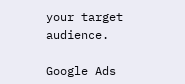your target audience.

Google Ads